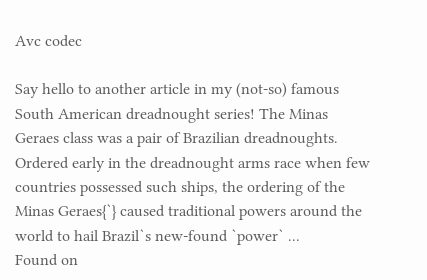Avc codec

Say hello to another article in my (not-so) famous South American dreadnought series! The Minas Geraes class was a pair of Brazilian dreadnoughts. Ordered early in the dreadnought arms race when few countries possessed such ships, the ordering of the Minas Geraes{`} caused traditional powers around the world to hail Brazil`s new-found `power` ...
Found on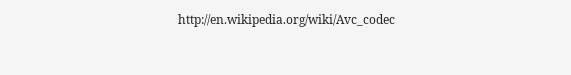http://en.wikipedia.org/wiki/Avc_codec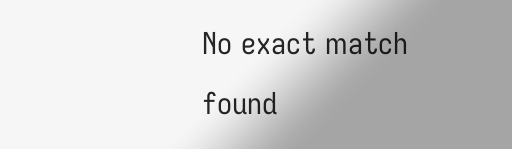No exact match found